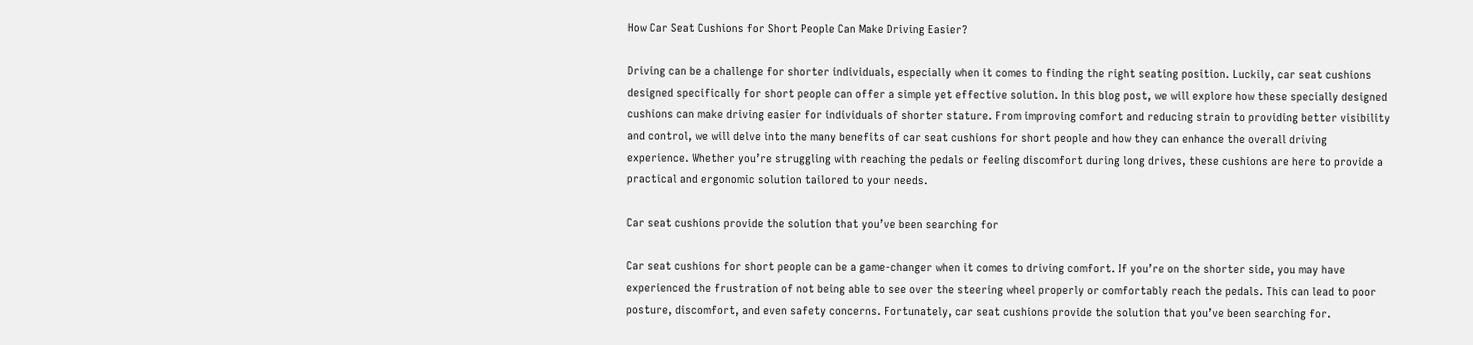How Car Seat Cushions for Short People Can Make Driving Easier?

Driving can be a challenge for shorter individuals, especially when it comes to finding the right seating position. Luckily, car seat cushions designed specifically for short people can offer a simple yet effective solution. In this blog post, we will explore how these specially designed cushions can make driving easier for individuals of shorter stature. From improving comfort and reducing strain to providing better visibility and control, we will delve into the many benefits of car seat cushions for short people and how they can enhance the overall driving experience. Whether you’re struggling with reaching the pedals or feeling discomfort during long drives, these cushions are here to provide a practical and ergonomic solution tailored to your needs.

Car seat cushions provide the solution that you’ve been searching for

Car seat cushions for short people can be a game-changer when it comes to driving comfort. If you’re on the shorter side, you may have experienced the frustration of not being able to see over the steering wheel properly or comfortably reach the pedals. This can lead to poor posture, discomfort, and even safety concerns. Fortunately, car seat cushions provide the solution that you’ve been searching for.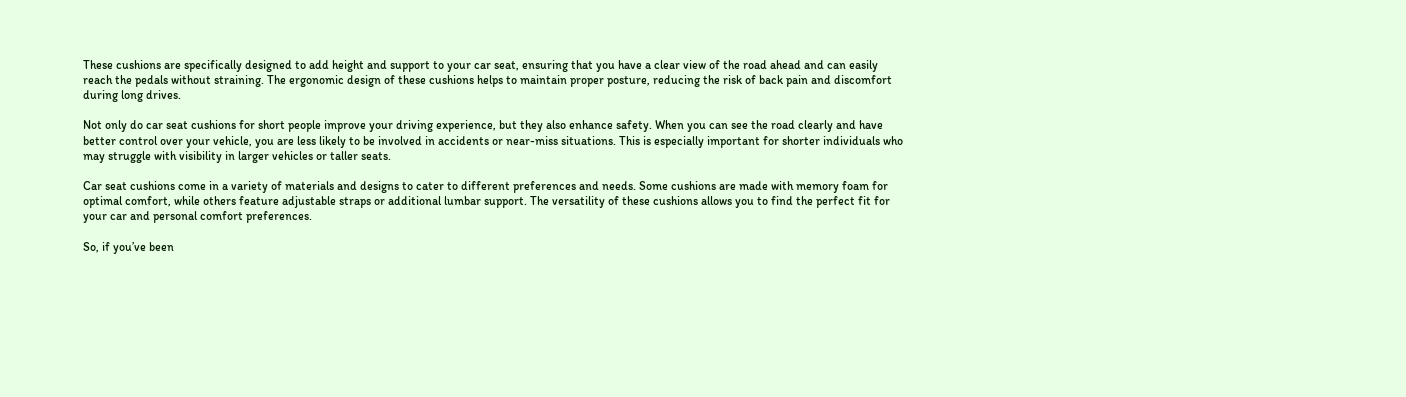These cushions are specifically designed to add height and support to your car seat, ensuring that you have a clear view of the road ahead and can easily reach the pedals without straining. The ergonomic design of these cushions helps to maintain proper posture, reducing the risk of back pain and discomfort during long drives.

Not only do car seat cushions for short people improve your driving experience, but they also enhance safety. When you can see the road clearly and have better control over your vehicle, you are less likely to be involved in accidents or near-miss situations. This is especially important for shorter individuals who may struggle with visibility in larger vehicles or taller seats.

Car seat cushions come in a variety of materials and designs to cater to different preferences and needs. Some cushions are made with memory foam for optimal comfort, while others feature adjustable straps or additional lumbar support. The versatility of these cushions allows you to find the perfect fit for your car and personal comfort preferences.

So, if you’ve been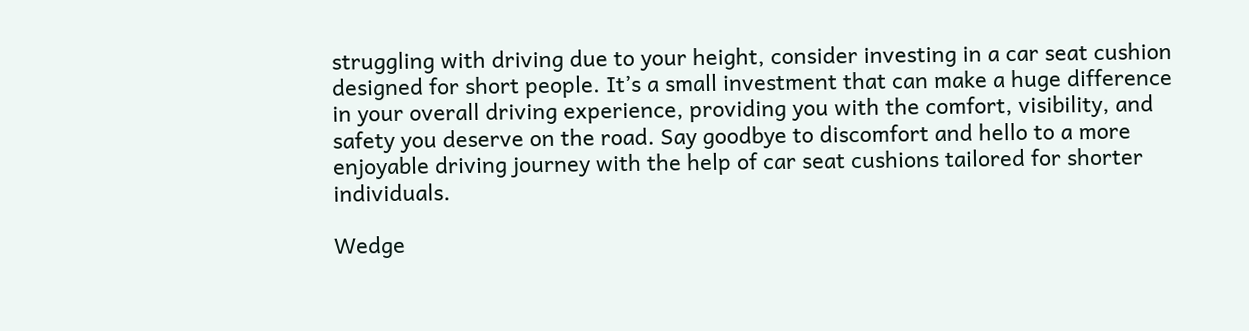struggling with driving due to your height, consider investing in a car seat cushion designed for short people. It’s a small investment that can make a huge difference in your overall driving experience, providing you with the comfort, visibility, and safety you deserve on the road. Say goodbye to discomfort and hello to a more enjoyable driving journey with the help of car seat cushions tailored for shorter individuals.

Wedge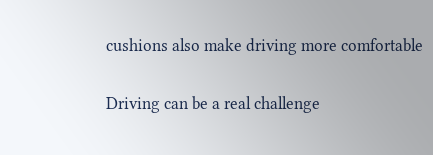cushions also make driving more comfortable

Driving can be a real challenge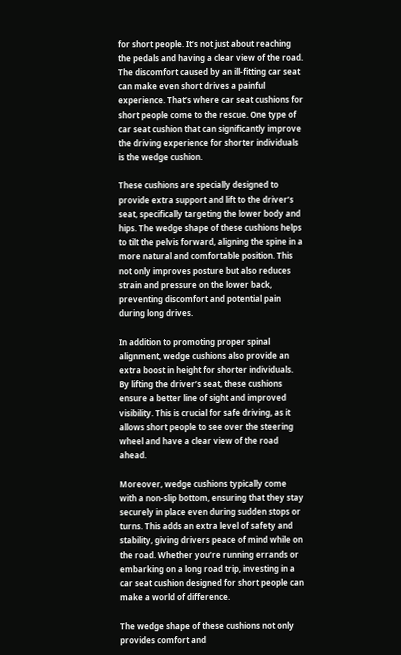for short people. It’s not just about reaching the pedals and having a clear view of the road. The discomfort caused by an ill-fitting car seat can make even short drives a painful experience. That’s where car seat cushions for short people come to the rescue. One type of car seat cushion that can significantly improve the driving experience for shorter individuals is the wedge cushion.

These cushions are specially designed to provide extra support and lift to the driver’s seat, specifically targeting the lower body and hips. The wedge shape of these cushions helps to tilt the pelvis forward, aligning the spine in a more natural and comfortable position. This not only improves posture but also reduces strain and pressure on the lower back, preventing discomfort and potential pain during long drives.

In addition to promoting proper spinal alignment, wedge cushions also provide an extra boost in height for shorter individuals. By lifting the driver’s seat, these cushions ensure a better line of sight and improved visibility. This is crucial for safe driving, as it allows short people to see over the steering wheel and have a clear view of the road ahead.

Moreover, wedge cushions typically come with a non-slip bottom, ensuring that they stay securely in place even during sudden stops or turns. This adds an extra level of safety and stability, giving drivers peace of mind while on the road. Whether you’re running errands or embarking on a long road trip, investing in a car seat cushion designed for short people can make a world of difference.

The wedge shape of these cushions not only provides comfort and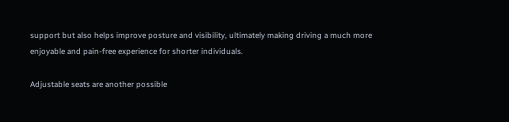support but also helps improve posture and visibility, ultimately making driving a much more enjoyable and pain-free experience for shorter individuals.

Adjustable seats are another possible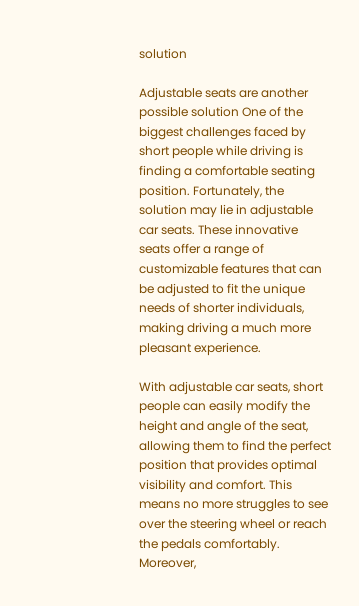solution

Adjustable seats are another possible solution One of the biggest challenges faced by short people while driving is finding a comfortable seating position. Fortunately, the solution may lie in adjustable car seats. These innovative seats offer a range of customizable features that can be adjusted to fit the unique needs of shorter individuals, making driving a much more pleasant experience.

With adjustable car seats, short people can easily modify the height and angle of the seat, allowing them to find the perfect position that provides optimal visibility and comfort. This means no more struggles to see over the steering wheel or reach the pedals comfortably. Moreover,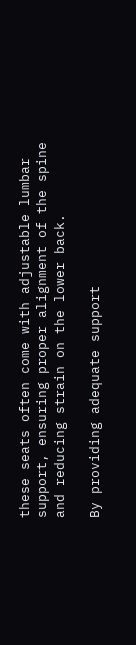these seats often come with adjustable lumbar support, ensuring proper alignment of the spine and reducing strain on the lower back.

By providing adequate support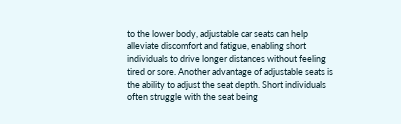to the lower body, adjustable car seats can help alleviate discomfort and fatigue, enabling short individuals to drive longer distances without feeling tired or sore. Another advantage of adjustable seats is the ability to adjust the seat depth. Short individuals often struggle with the seat being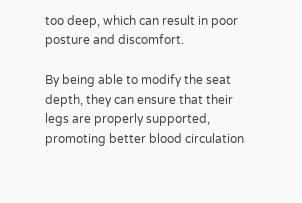too deep, which can result in poor posture and discomfort.

By being able to modify the seat depth, they can ensure that their legs are properly supported, promoting better blood circulation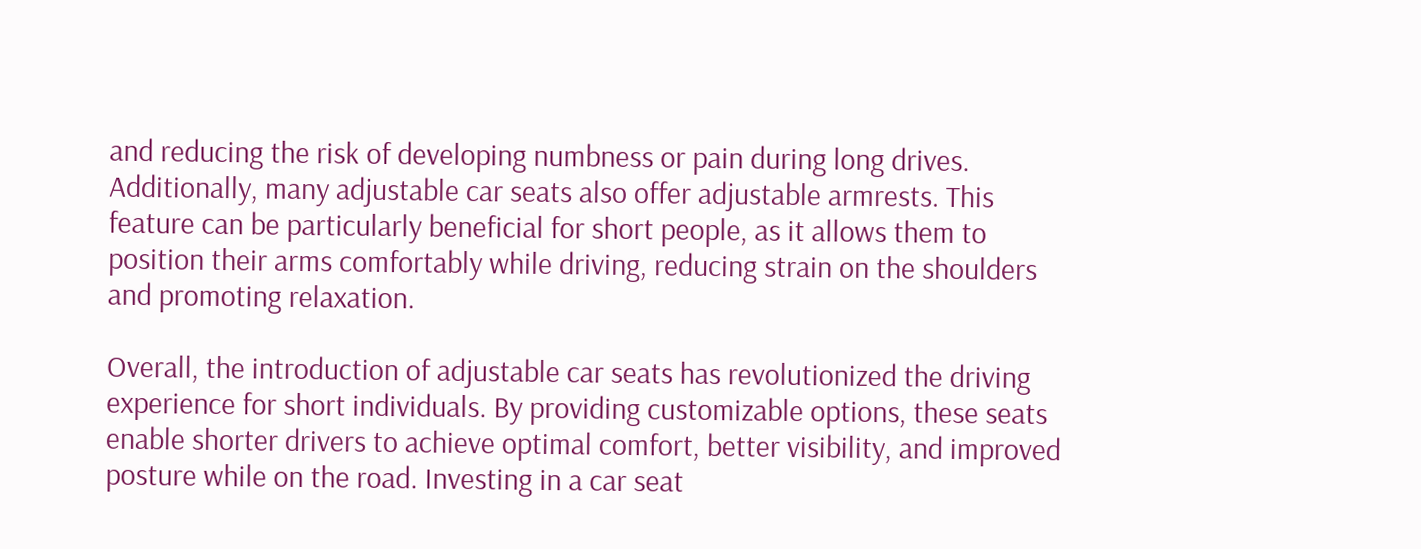and reducing the risk of developing numbness or pain during long drives. Additionally, many adjustable car seats also offer adjustable armrests. This feature can be particularly beneficial for short people, as it allows them to position their arms comfortably while driving, reducing strain on the shoulders and promoting relaxation.

Overall, the introduction of adjustable car seats has revolutionized the driving experience for short individuals. By providing customizable options, these seats enable shorter drivers to achieve optimal comfort, better visibility, and improved posture while on the road. Investing in a car seat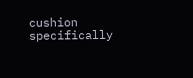cushion specifically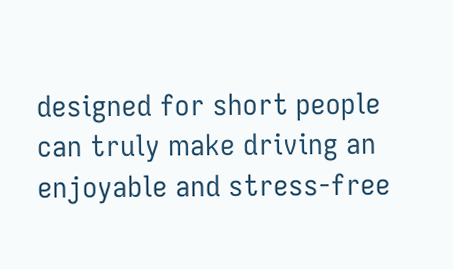designed for short people can truly make driving an enjoyable and stress-free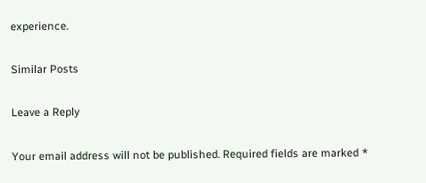experience.

Similar Posts

Leave a Reply

Your email address will not be published. Required fields are marked *